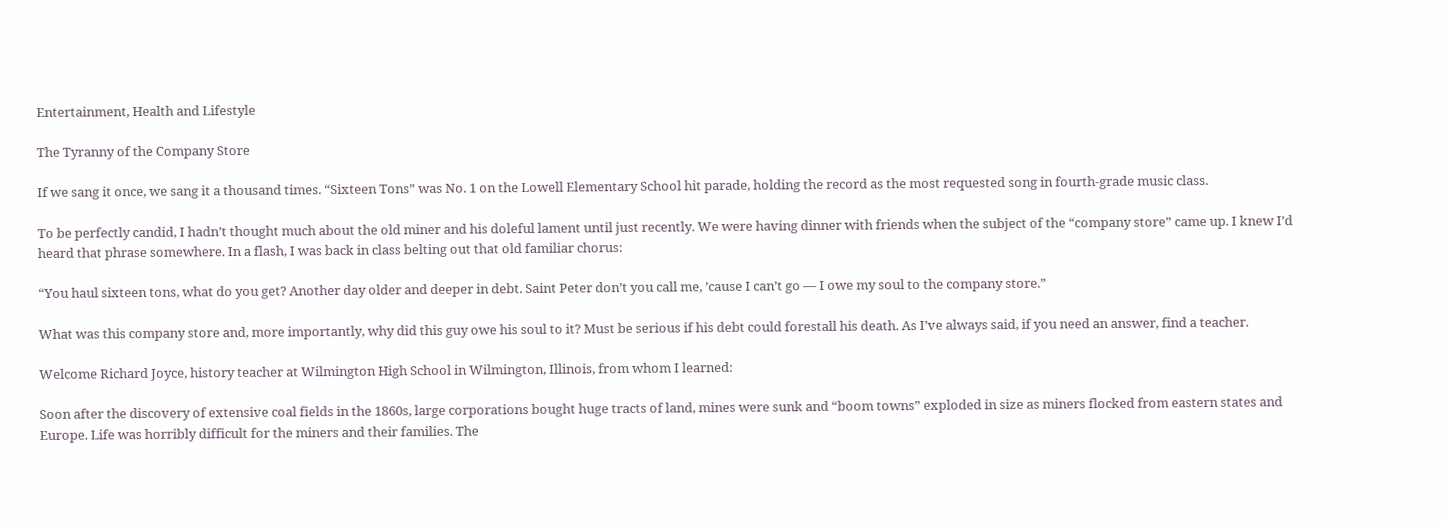Entertainment, Health and Lifestyle

The Tyranny of the Company Store

If we sang it once, we sang it a thousand times. “Sixteen Tons” was No. 1 on the Lowell Elementary School hit parade, holding the record as the most requested song in fourth-grade music class.

To be perfectly candid, I hadn’t thought much about the old miner and his doleful lament until just recently. We were having dinner with friends when the subject of the “company store” came up. I knew I’d heard that phrase somewhere. In a flash, I was back in class belting out that old familiar chorus:

“You haul sixteen tons, what do you get? Another day older and deeper in debt. Saint Peter don’t you call me, ’cause I can’t go — I owe my soul to the company store.”

What was this company store and, more importantly, why did this guy owe his soul to it? Must be serious if his debt could forestall his death. As I’ve always said, if you need an answer, find a teacher.

Welcome Richard Joyce, history teacher at Wilmington High School in Wilmington, Illinois, from whom I learned:

Soon after the discovery of extensive coal fields in the 1860s, large corporations bought huge tracts of land, mines were sunk and “boom towns” exploded in size as miners flocked from eastern states and Europe. Life was horribly difficult for the miners and their families. The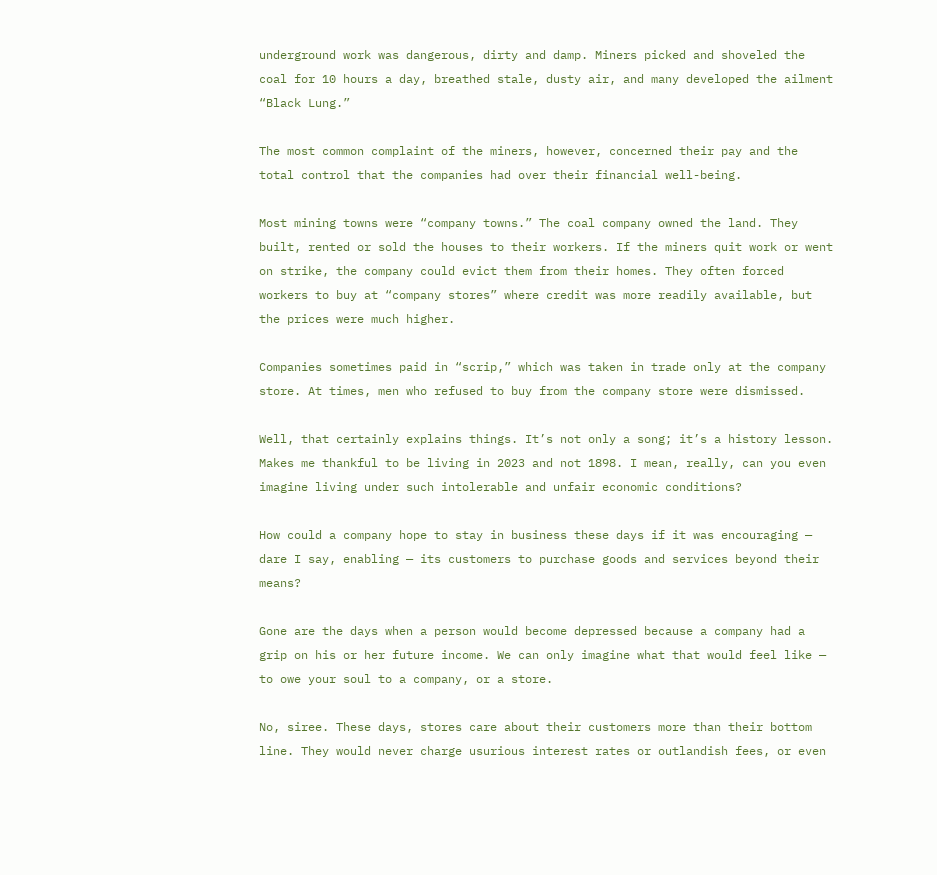underground work was dangerous, dirty and damp. Miners picked and shoveled the coal for 10 hours a day, breathed stale, dusty air, and many developed the ailment “Black Lung.”

The most common complaint of the miners, however, concerned their pay and the total control that the companies had over their financial well-being.

Most mining towns were “company towns.” The coal company owned the land. They built, rented or sold the houses to their workers. If the miners quit work or went on strike, the company could evict them from their homes. They often forced workers to buy at “company stores” where credit was more readily available, but the prices were much higher.

Companies sometimes paid in “scrip,” which was taken in trade only at the company store. At times, men who refused to buy from the company store were dismissed.

Well, that certainly explains things. It’s not only a song; it’s a history lesson. Makes me thankful to be living in 2023 and not 1898. I mean, really, can you even imagine living under such intolerable and unfair economic conditions?

How could a company hope to stay in business these days if it was encouraging — dare I say, enabling — its customers to purchase goods and services beyond their means?

Gone are the days when a person would become depressed because a company had a grip on his or her future income. We can only imagine what that would feel like — to owe your soul to a company, or a store.

No, siree. These days, stores care about their customers more than their bottom line. They would never charge usurious interest rates or outlandish fees, or even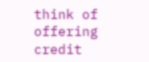think of offering credit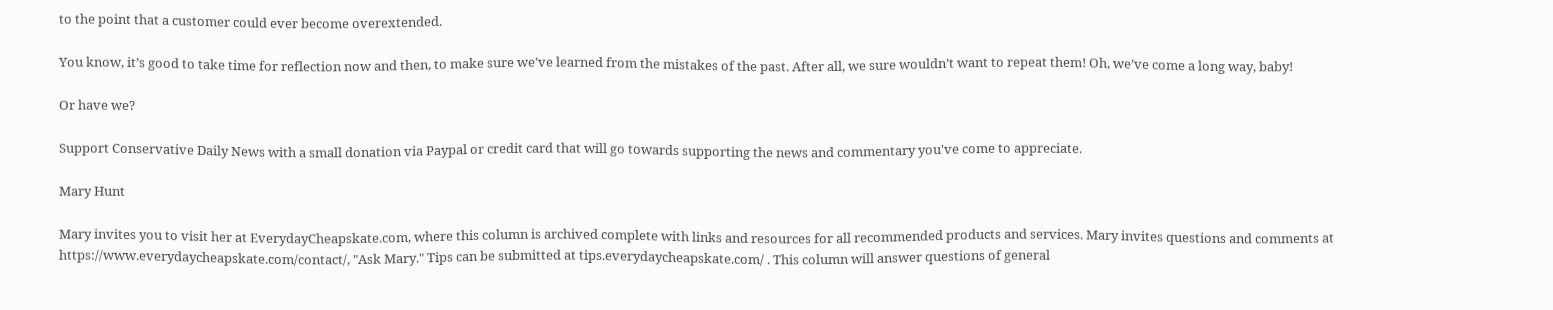to the point that a customer could ever become overextended.

You know, it’s good to take time for reflection now and then, to make sure we’ve learned from the mistakes of the past. After all, we sure wouldn’t want to repeat them! Oh, we’ve come a long way, baby!

Or have we?

Support Conservative Daily News with a small donation via Paypal or credit card that will go towards supporting the news and commentary you've come to appreciate.

Mary Hunt

Mary invites you to visit her at EverydayCheapskate.com, where this column is archived complete with links and resources for all recommended products and services. Mary invites questions and comments at https://www.everydaycheapskate.com/contact/, "Ask Mary." Tips can be submitted at tips.everydaycheapskate.com/ . This column will answer questions of general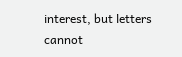interest, but letters cannot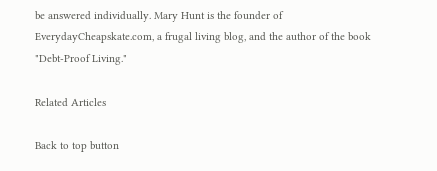be answered individually. Mary Hunt is the founder of EverydayCheapskate.com, a frugal living blog, and the author of the book "Debt-Proof Living."

Related Articles

Back to top button